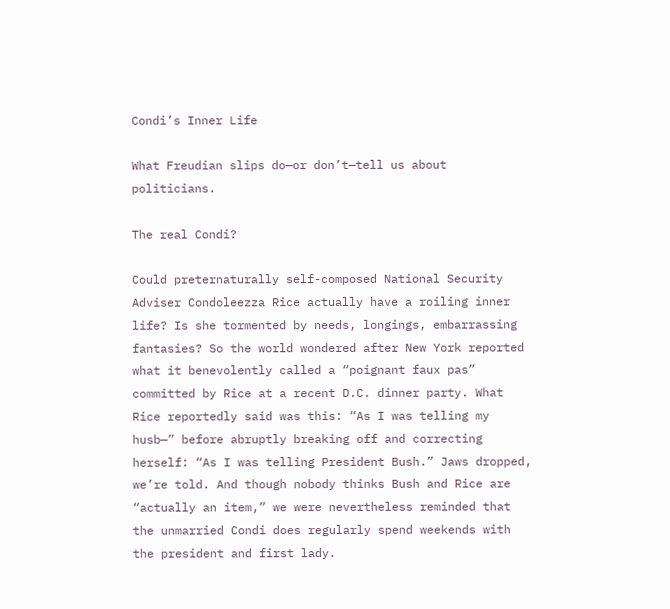Condi’s Inner Life

What Freudian slips do—or don’t—tell us about politicians.

The real Condi?

Could preternaturally self-composed National Security Adviser Condoleezza Rice actually have a roiling inner life? Is she tormented by needs, longings, embarrassing fantasies? So the world wondered after New York reported what it benevolently called a “poignant faux pas” committed by Rice at a recent D.C. dinner party. What Rice reportedly said was this: “As I was telling my husb—” before abruptly breaking off and correcting herself: “As I was telling President Bush.” Jaws dropped, we’re told. And though nobody thinks Bush and Rice are “actually an item,” we were nevertheless reminded that the unmarried Condi does regularly spend weekends with the president and first lady.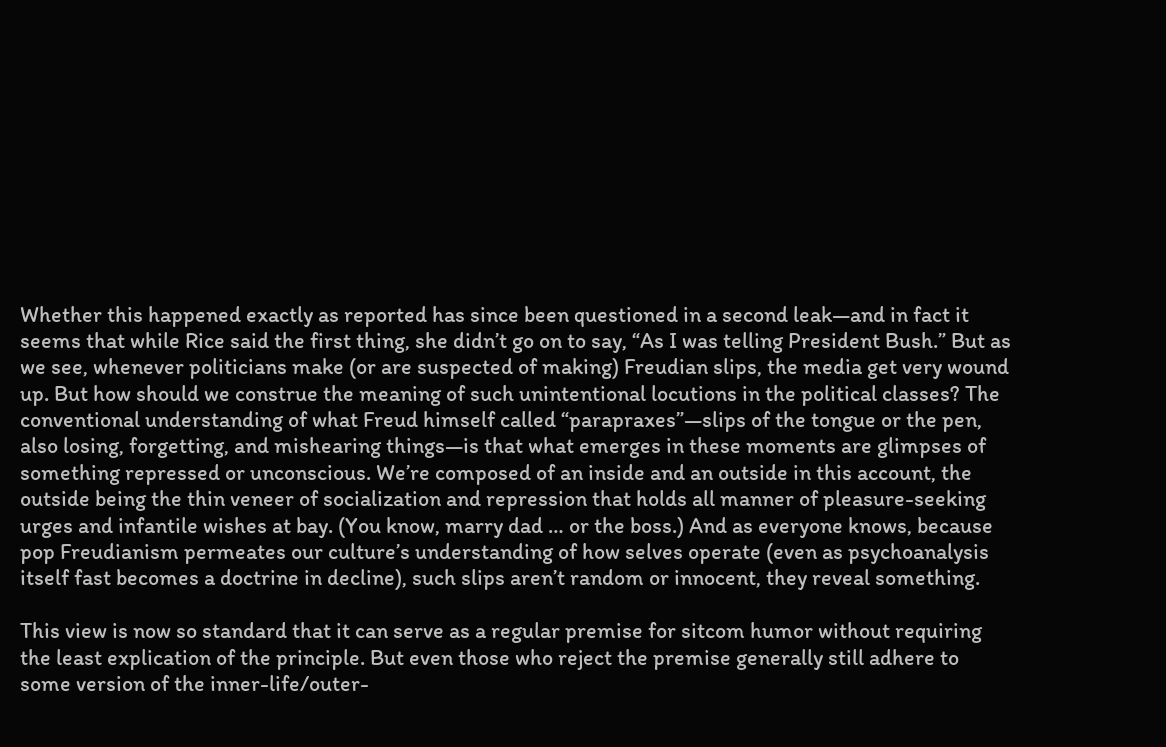Whether this happened exactly as reported has since been questioned in a second leak—and in fact it seems that while Rice said the first thing, she didn’t go on to say, “As I was telling President Bush.” But as we see, whenever politicians make (or are suspected of making) Freudian slips, the media get very wound up. But how should we construe the meaning of such unintentional locutions in the political classes? The conventional understanding of what Freud himself called “parapraxes”—slips of the tongue or the pen, also losing, forgetting, and mishearing things—is that what emerges in these moments are glimpses of something repressed or unconscious. We’re composed of an inside and an outside in this account, the outside being the thin veneer of socialization and repression that holds all manner of pleasure-seeking urges and infantile wishes at bay. (You know, marry dad … or the boss.) And as everyone knows, because pop Freudianism permeates our culture’s understanding of how selves operate (even as psychoanalysis itself fast becomes a doctrine in decline), such slips aren’t random or innocent, they reveal something.

This view is now so standard that it can serve as a regular premise for sitcom humor without requiring the least explication of the principle. But even those who reject the premise generally still adhere to some version of the inner-life/outer-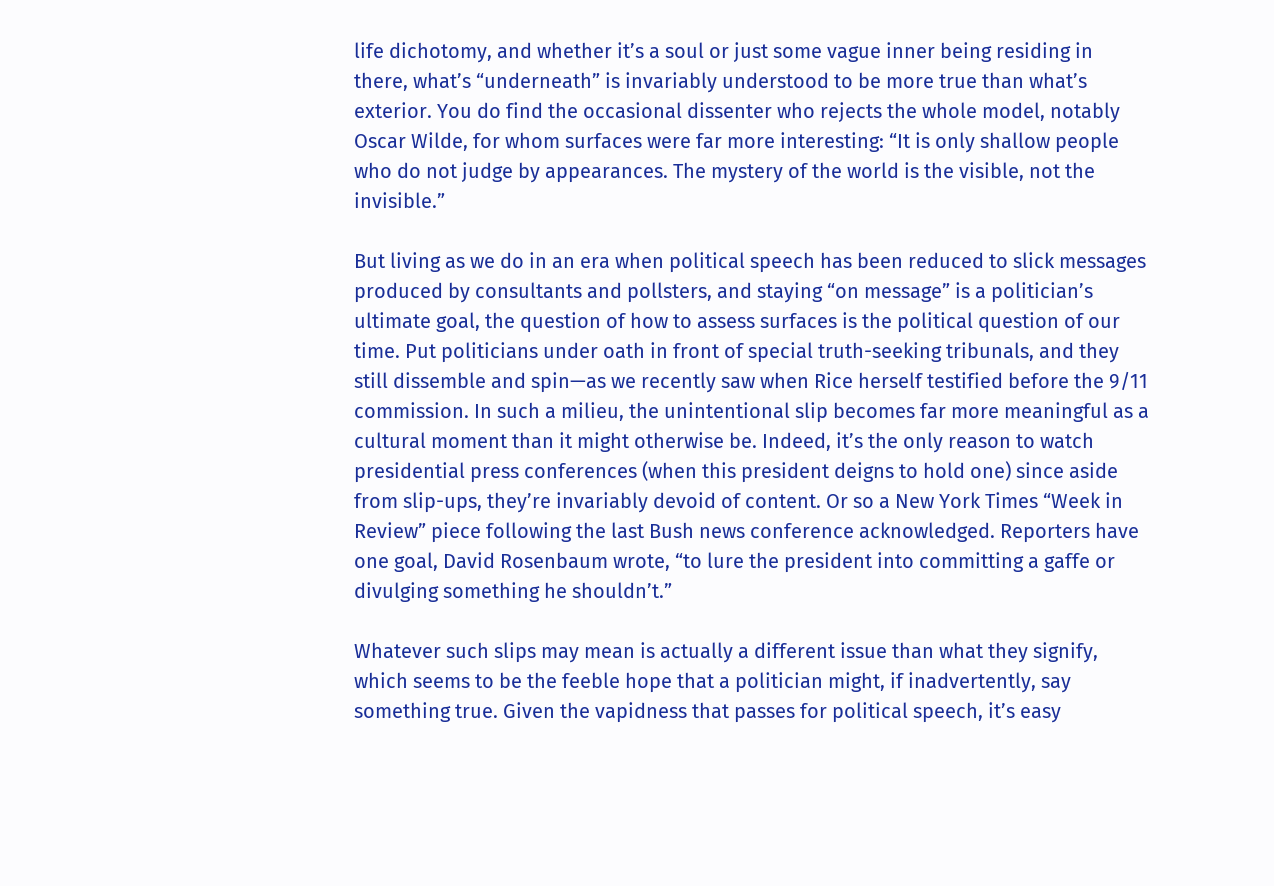life dichotomy, and whether it’s a soul or just some vague inner being residing in there, what’s “underneath” is invariably understood to be more true than what’s exterior. You do find the occasional dissenter who rejects the whole model, notably Oscar Wilde, for whom surfaces were far more interesting: “It is only shallow people who do not judge by appearances. The mystery of the world is the visible, not the invisible.”

But living as we do in an era when political speech has been reduced to slick messages produced by consultants and pollsters, and staying “on message” is a politician’s ultimate goal, the question of how to assess surfaces is the political question of our time. Put politicians under oath in front of special truth-seeking tribunals, and they still dissemble and spin—as we recently saw when Rice herself testified before the 9/11 commission. In such a milieu, the unintentional slip becomes far more meaningful as a cultural moment than it might otherwise be. Indeed, it’s the only reason to watch presidential press conferences (when this president deigns to hold one) since aside from slip-ups, they’re invariably devoid of content. Or so a New York Times “Week in Review” piece following the last Bush news conference acknowledged. Reporters have one goal, David Rosenbaum wrote, “to lure the president into committing a gaffe or divulging something he shouldn’t.”

Whatever such slips may mean is actually a different issue than what they signify, which seems to be the feeble hope that a politician might, if inadvertently, say something true. Given the vapidness that passes for political speech, it’s easy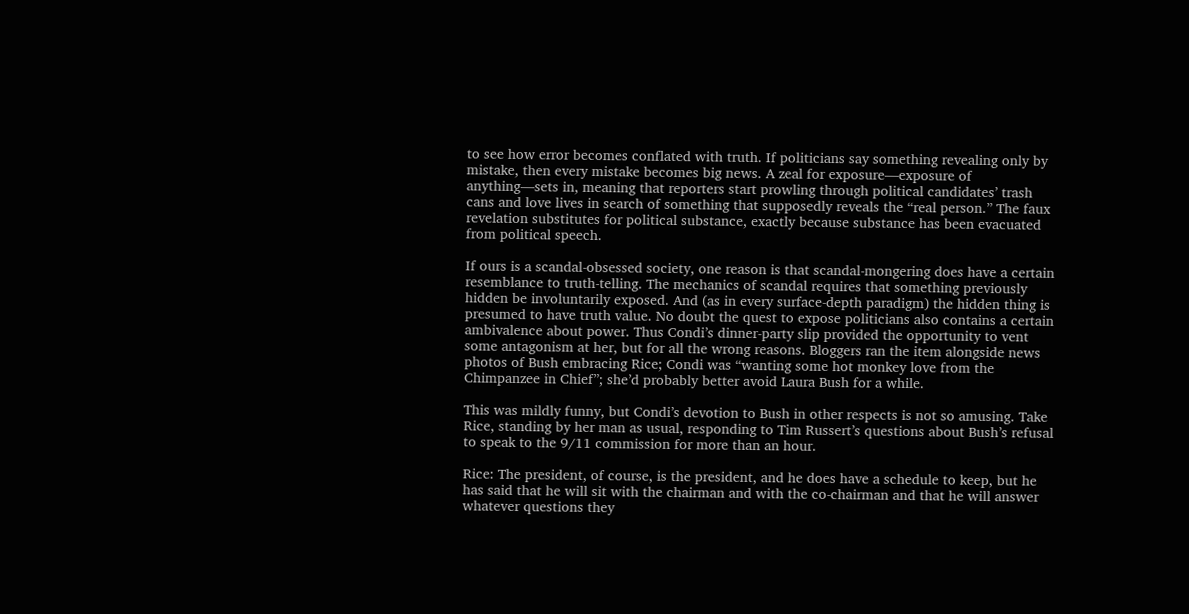to see how error becomes conflated with truth. If politicians say something revealing only by mistake, then every mistake becomes big news. A zeal for exposure—exposure of anything—sets in, meaning that reporters start prowling through political candidates’ trash cans and love lives in search of something that supposedly reveals the “real person.” The faux revelation substitutes for political substance, exactly because substance has been evacuated from political speech.

If ours is a scandal-obsessed society, one reason is that scandal-mongering does have a certain resemblance to truth-telling. The mechanics of scandal requires that something previously hidden be involuntarily exposed. And (as in every surface-depth paradigm) the hidden thing is presumed to have truth value. No doubt the quest to expose politicians also contains a certain ambivalence about power. Thus Condi’s dinner-party slip provided the opportunity to vent some antagonism at her, but for all the wrong reasons. Bloggers ran the item alongside news photos of Bush embracing Rice; Condi was “wanting some hot monkey love from the Chimpanzee in Chief”; she’d probably better avoid Laura Bush for a while.

This was mildly funny, but Condi’s devotion to Bush in other respects is not so amusing. Take Rice, standing by her man as usual, responding to Tim Russert’s questions about Bush’s refusal to speak to the 9/11 commission for more than an hour.

Rice: The president, of course, is the president, and he does have a schedule to keep, but he has said that he will sit with the chairman and with the co-chairman and that he will answer whatever questions they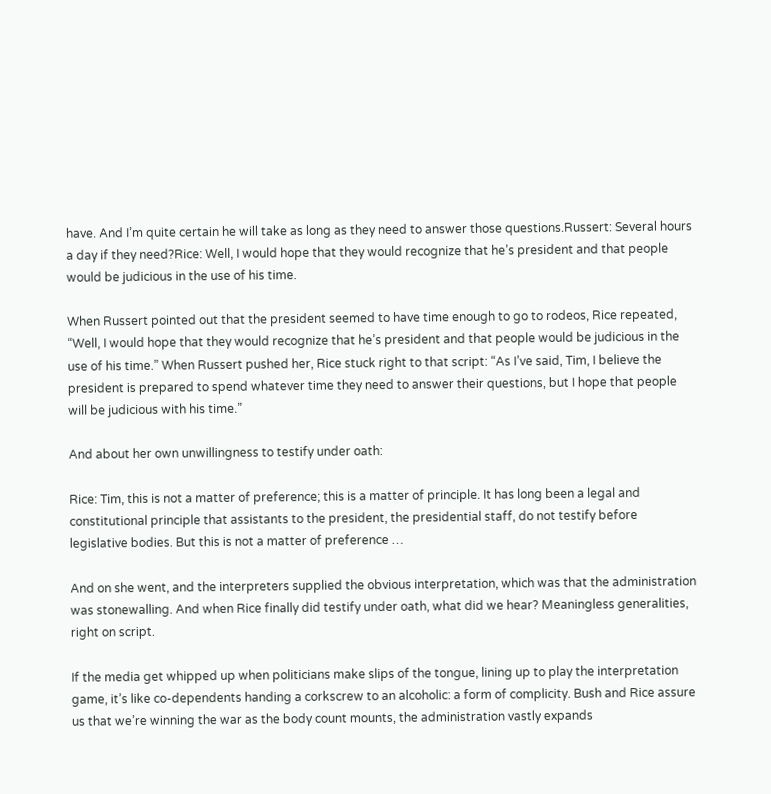have. And I’m quite certain he will take as long as they need to answer those questions.Russert: Several hours a day if they need?Rice: Well, I would hope that they would recognize that he’s president and that people would be judicious in the use of his time.

When Russert pointed out that the president seemed to have time enough to go to rodeos, Rice repeated, “Well, I would hope that they would recognize that he’s president and that people would be judicious in the use of his time.” When Russert pushed her, Rice stuck right to that script: “As I’ve said, Tim, I believe the president is prepared to spend whatever time they need to answer their questions, but I hope that people will be judicious with his time.”

And about her own unwillingness to testify under oath:

Rice: Tim, this is not a matter of preference; this is a matter of principle. It has long been a legal and constitutional principle that assistants to the president, the presidential staff, do not testify before legislative bodies. But this is not a matter of preference …

And on she went, and the interpreters supplied the obvious interpretation, which was that the administration was stonewalling. And when Rice finally did testify under oath, what did we hear? Meaningless generalities, right on script.

If the media get whipped up when politicians make slips of the tongue, lining up to play the interpretation game, it’s like co-dependents handing a corkscrew to an alcoholic: a form of complicity. Bush and Rice assure us that we’re winning the war as the body count mounts, the administration vastly expands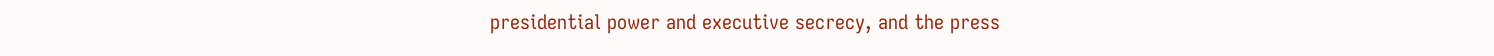presidential power and executive secrecy, and the press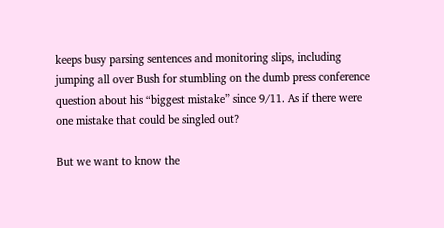keeps busy parsing sentences and monitoring slips, including jumping all over Bush for stumbling on the dumb press conference question about his “biggest mistake” since 9/11. As if there were one mistake that could be singled out?

But we want to know the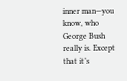inner man—you know, who George Bush really is. Except that it’s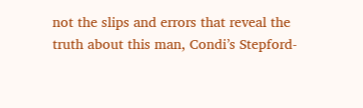not the slips and errors that reveal the truth about this man, Condi’s Stepford-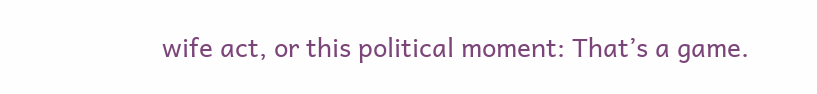wife act, or this political moment: That’s a game.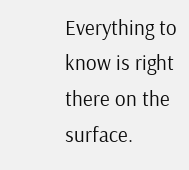Everything to know is right there on the surface.